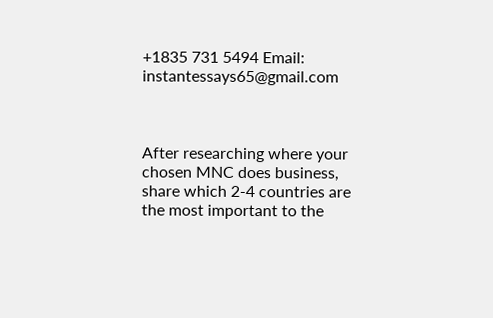+1835 731 5494 Email: instantessays65@gmail.com



After researching where your chosen MNC does business, share which 2-4 countries are the most important to the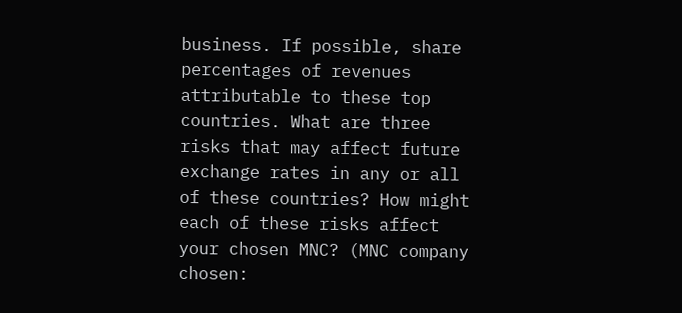business. If possible, share percentages of revenues attributable to these top countries. What are three risks that may affect future exchange rates in any or all of these countries? How might each of these risks affect your chosen MNC? (MNC company chosen: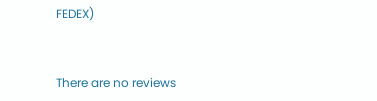FEDEX)


There are no reviews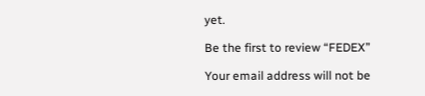yet.

Be the first to review “FEDEX”

Your email address will not be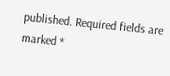published. Required fields are marked *